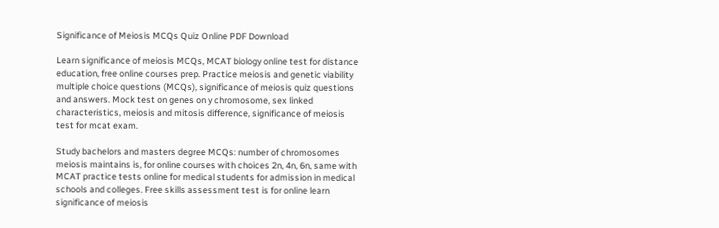Significance of Meiosis MCQs Quiz Online PDF Download

Learn significance of meiosis MCQs, MCAT biology online test for distance education, free online courses prep. Practice meiosis and genetic viability multiple choice questions (MCQs), significance of meiosis quiz questions and answers. Mock test on genes on y chromosome, sex linked characteristics, meiosis and mitosis difference, significance of meiosis test for mcat exam.

Study bachelors and masters degree MCQs: number of chromosomes meiosis maintains is, for online courses with choices 2n, 4n, 6n, same with MCAT practice tests online for medical students for admission in medical schools and colleges. Free skills assessment test is for online learn significance of meiosis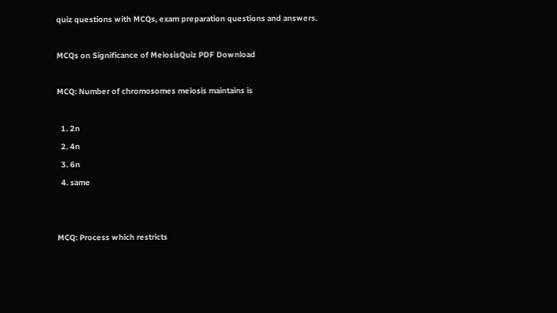quiz questions with MCQs, exam preparation questions and answers.

MCQs on Significance of MeiosisQuiz PDF Download

MCQ: Number of chromosomes meiosis maintains is

  1. 2n
  2. 4n
  3. 6n
  4. same


MCQ: Process which restricts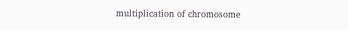multiplication of chromosome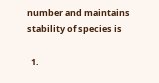number and maintains stability of species is

  1.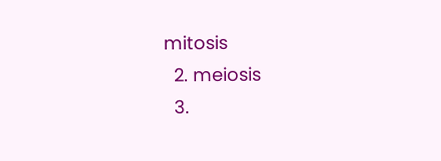mitosis
  2. meiosis
  3.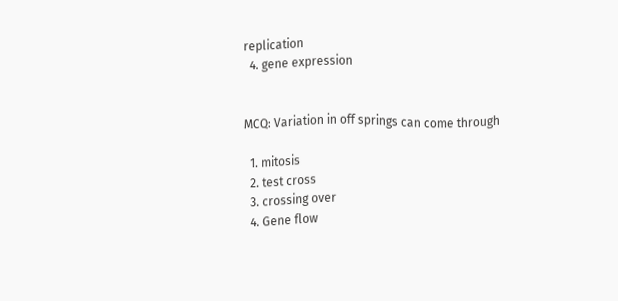replication
  4. gene expression


MCQ: Variation in off springs can come through

  1. mitosis
  2. test cross
  3. crossing over
  4. Gene flow